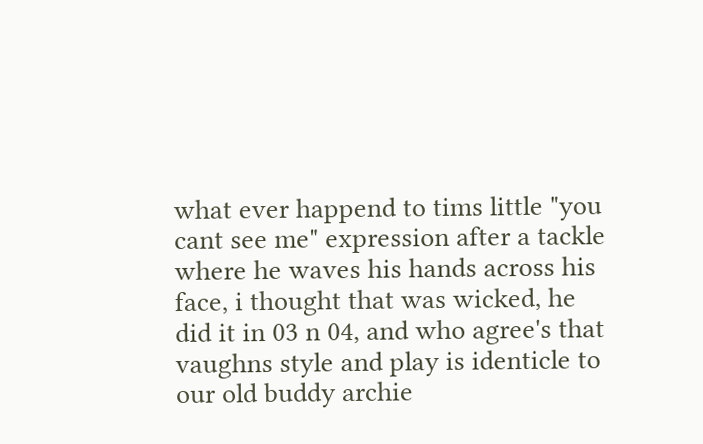what ever happend to tims little "you cant see me" expression after a tackle where he waves his hands across his face, i thought that was wicked, he did it in 03 n 04, and who agree's that vaughns style and play is identicle to our old buddy archie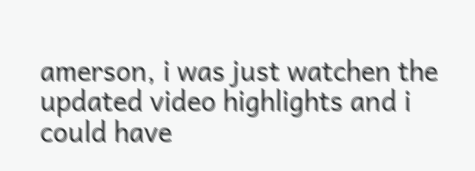amerson, i was just watchen the updated video highlights and i could have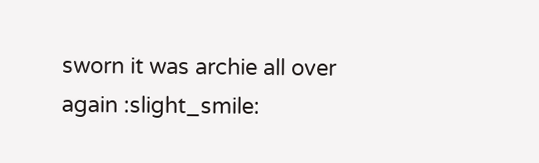sworn it was archie all over again :slight_smile: